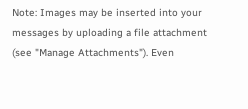Note: Images may be inserted into your messages by uploading a file attachment (see "Manage Attachments"). Even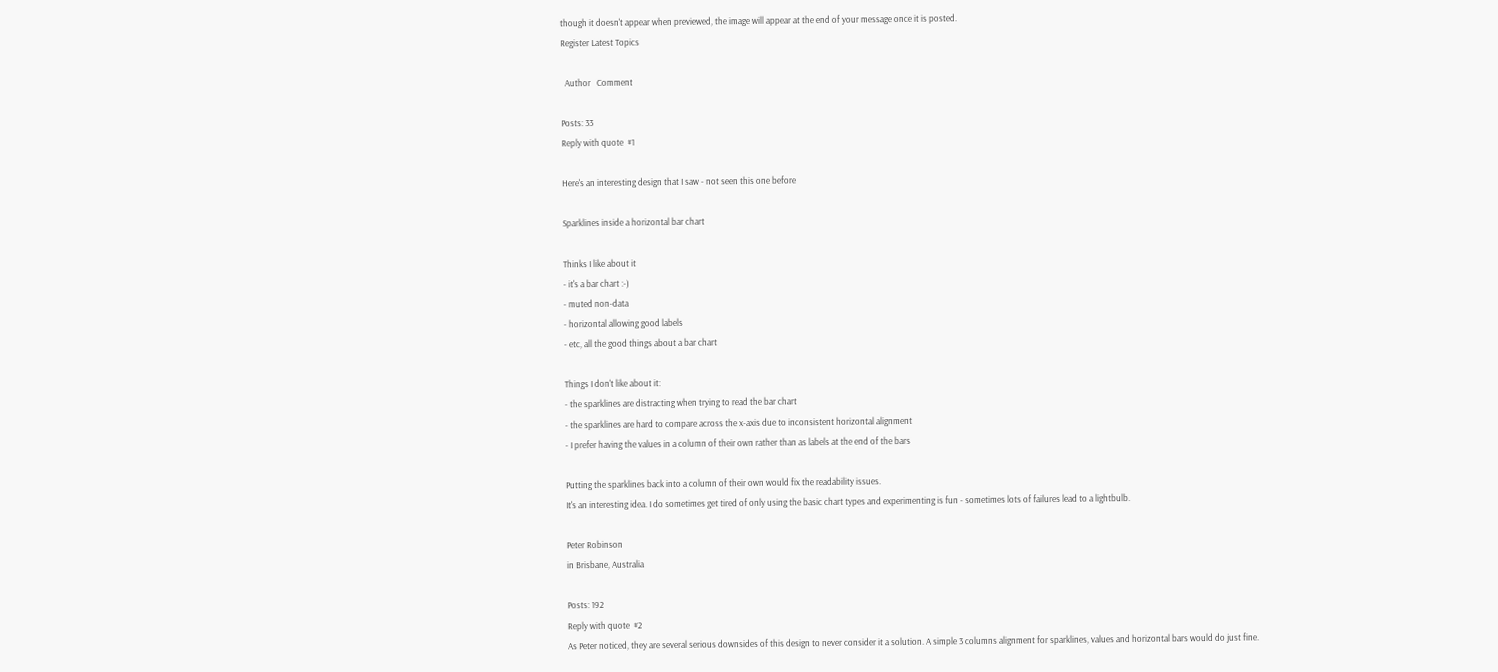though it doesn't appear when previewed, the image will appear at the end of your message once it is posted.
Register Latest Topics

  Author   Comment

Posts: 33
Reply with quote  #1

Here's an interesting design that I saw - not seen this one before

Sparklines inside a horizontal bar chart

Thinks I like about it
- it's a bar chart :-)
- muted non-data
- horizontal allowing good labels
- etc, all the good things about a bar chart

Things I don't like about it:
- the sparklines are distracting when trying to read the bar chart
- the sparklines are hard to compare across the x-axis due to inconsistent horizontal alignment
- I prefer having the values in a column of their own rather than as labels at the end of the bars

Putting the sparklines back into a column of their own would fix the readability issues.
It's an interesting idea. I do sometimes get tired of only using the basic chart types and experimenting is fun - sometimes lots of failures lead to a lightbulb.

Peter Robinson
in Brisbane, Australia

Posts: 192
Reply with quote  #2
As Peter noticed, they are several serious downsides of this design to never consider it a solution. A simple 3 columns alignment for sparklines, values and horizontal bars would do just fine.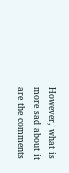However, what is more sad about it are the comments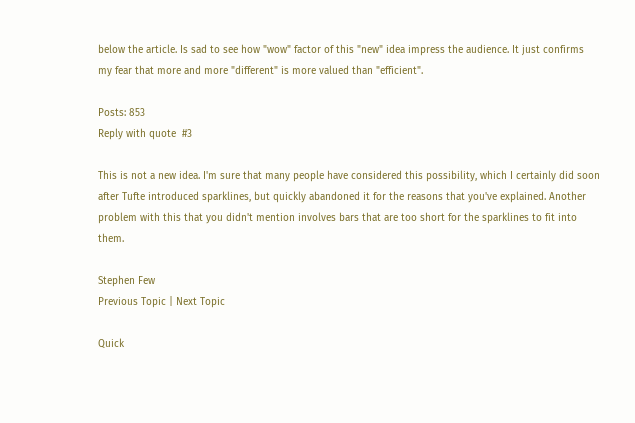below the article. Is sad to see how "wow" factor of this "new" idea impress the audience. It just confirms my fear that more and more "different" is more valued than "efficient".

Posts: 853
Reply with quote  #3

This is not a new idea. I'm sure that many people have considered this possibility, which I certainly did soon after Tufte introduced sparklines, but quickly abandoned it for the reasons that you've explained. Another problem with this that you didn't mention involves bars that are too short for the sparklines to fit into them.

Stephen Few
Previous Topic | Next Topic

Quick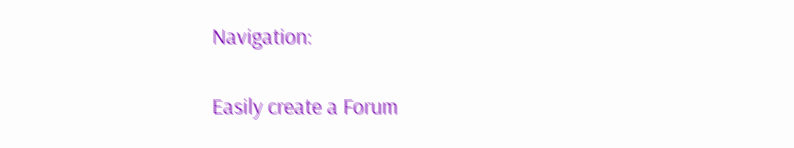Navigation:

Easily create a Forum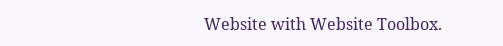Website with Website Toolbox.